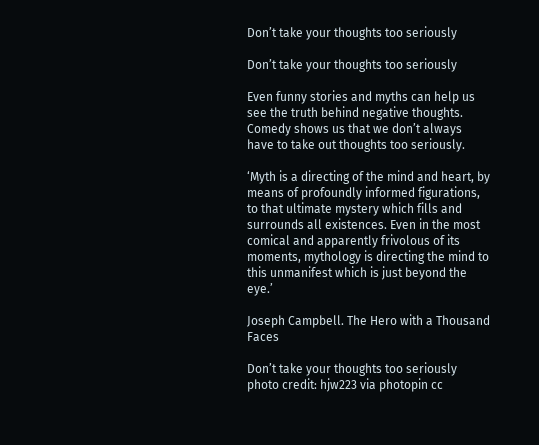Don’t take your thoughts too seriously

Don’t take your thoughts too seriously

Even funny stories and myths can help us see the truth behind negative thoughts. Comedy shows us that we don’t always have to take out thoughts too seriously.

‘Myth is a directing of the mind and heart, by means of profoundly informed figurations, to that ultimate mystery which fills and surrounds all existences. Even in the most comical and apparently frivolous of its moments, mythology is directing the mind to this unmanifest which is just beyond the eye.’

Joseph Campbell. The Hero with a Thousand Faces

Don’t take your thoughts too seriously
photo credit: hjw223 via photopin cc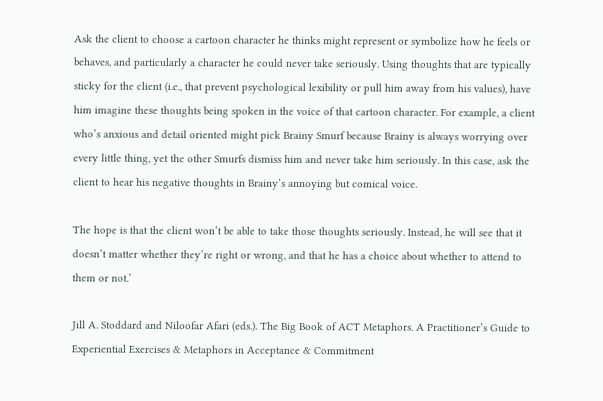Ask the client to choose a cartoon character he thinks might represent or symbolize how he feels or behaves, and particularly a character he could never take seriously. Using thoughts that are typically sticky for the client (i.e., that prevent psychological lexibility or pull him away from his values), have him imagine these thoughts being spoken in the voice of that cartoon character. For example, a client who’s anxious and detail oriented might pick Brainy Smurf because Brainy is always worrying over every little thing, yet the other Smurfs dismiss him and never take him seriously. In this case, ask the client to hear his negative thoughts in Brainy’s annoying but comical voice.

The hope is that the client won’t be able to take those thoughts seriously. Instead, he will see that it doesn’t matter whether they’re right or wrong, and that he has a choice about whether to attend to them or not.’

Jill A. Stoddard and Niloofar Afari (eds.). The Big Book of ACT Metaphors. A Practitioner’s Guide to Experiential Exercises & Metaphors in Acceptance & Commitment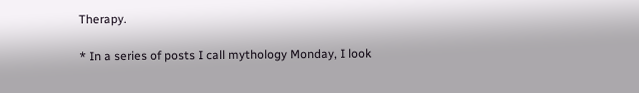Therapy.

* In a series of posts I call mythology Monday, I look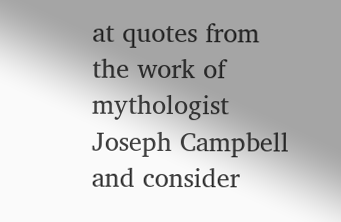at quotes from the work of mythologist Joseph Campbell and consider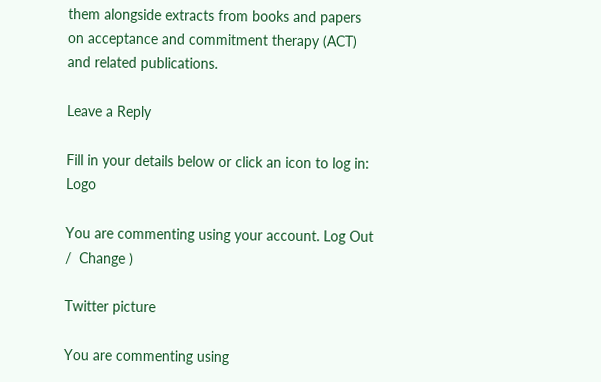them alongside extracts from books and papers on acceptance and commitment therapy (ACT) and related publications.

Leave a Reply

Fill in your details below or click an icon to log in: Logo

You are commenting using your account. Log Out /  Change )

Twitter picture

You are commenting using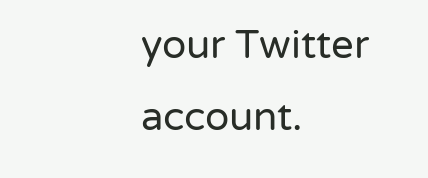your Twitter account.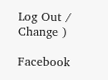Log Out /  Change )

Facebook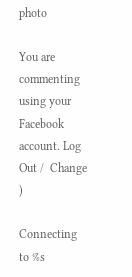photo

You are commenting using your Facebook account. Log Out /  Change )

Connecting to %s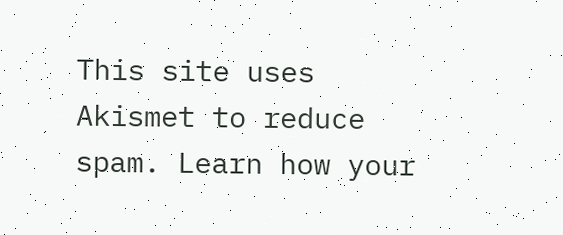This site uses Akismet to reduce spam. Learn how your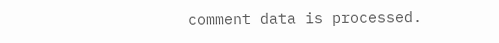comment data is processed.